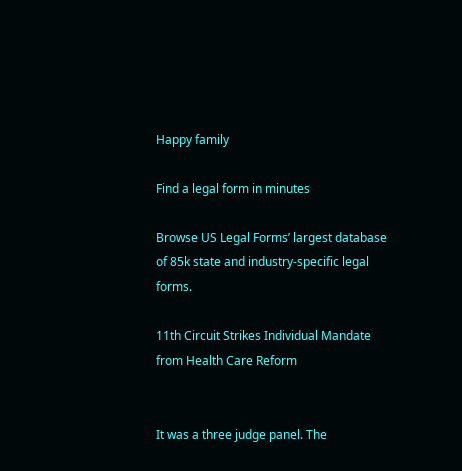Happy family

Find a legal form in minutes

Browse US Legal Forms’ largest database of 85k state and industry-specific legal forms.

11th Circuit Strikes Individual Mandate from Health Care Reform


It was a three judge panel. The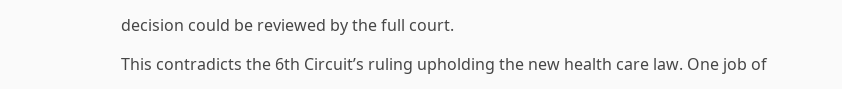decision could be reviewed by the full court.

This contradicts the 6th Circuit’s ruling upholding the new health care law. One job of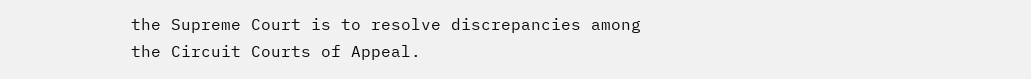the Supreme Court is to resolve discrepancies among the Circuit Courts of Appeal.